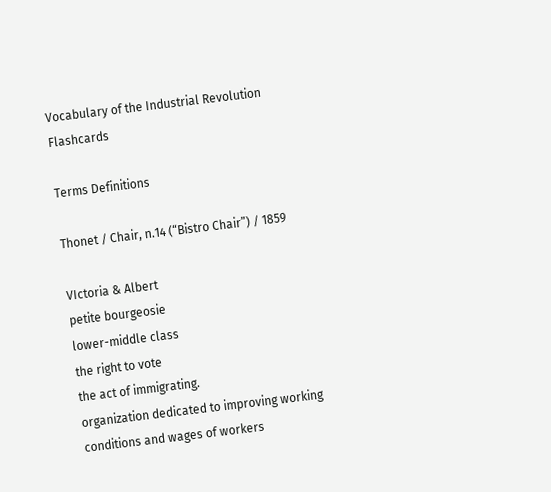Vocabulary of the Industrial Revolution Flashcards

Terms Definitions

Thonet / Chair, n.14 (“Bistro Chair”) / 1859

VIctoria & Albert
petite bourgeosie
lower-middle class
the right to vote
the act of immigrating.
organization dedicated to improving working conditions and wages of workers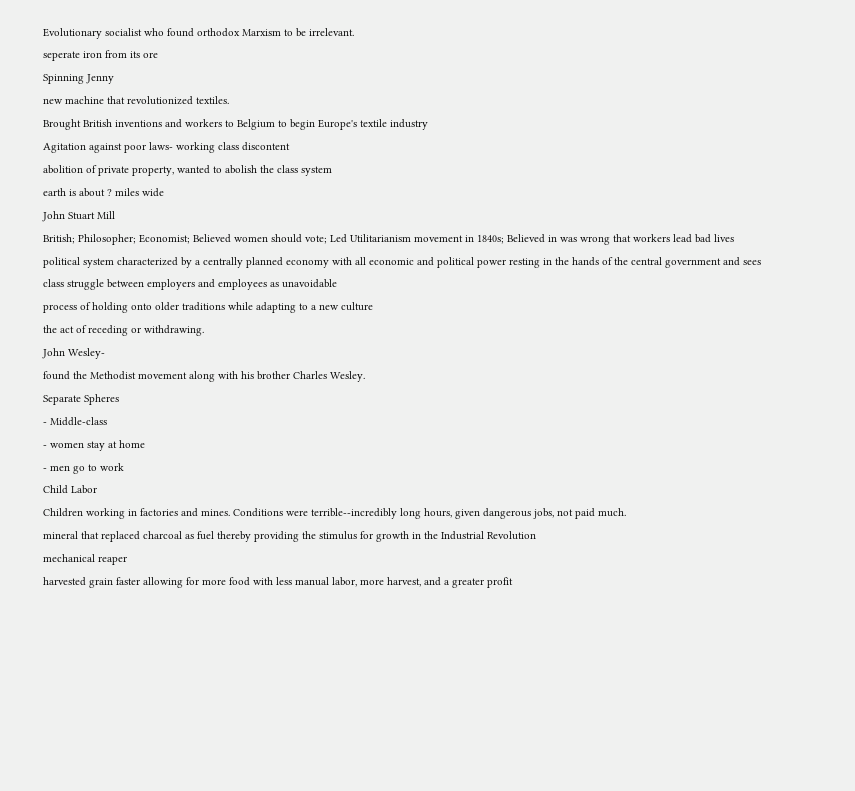Evolutionary socialist who found orthodox Marxism to be irrelevant.
seperate iron from its ore
Spinning Jenny
new machine that revolutionized textiles.
Brought British inventions and workers to Belgium to begin Europe's textile industry
Agitation against poor laws- working class discontent
abolition of private property, wanted to abolish the class system
earth is about ? miles wide
John Stuart Mill
British; Philosopher; Economist; Believed women should vote; Led Utilitarianism movement in 1840s; Believed in was wrong that workers lead bad lives
political system characterized by a centrally planned economy with all economic and political power resting in the hands of the central government and sees class struggle between employers and employees as unavoidable
process of holding onto older traditions while adapting to a new culture
the act of receding or withdrawing.
John Wesley-
found the Methodist movement along with his brother Charles Wesley.
Separate Spheres
- Middle-class
- women stay at home
- men go to work
Child Labor
Children working in factories and mines. Conditions were terrible--incredibly long hours, given dangerous jobs, not paid much.
mineral that replaced charcoal as fuel thereby providing the stimulus for growth in the Industrial Revolution
mechanical reaper
harvested grain faster allowing for more food with less manual labor, more harvest, and a greater profit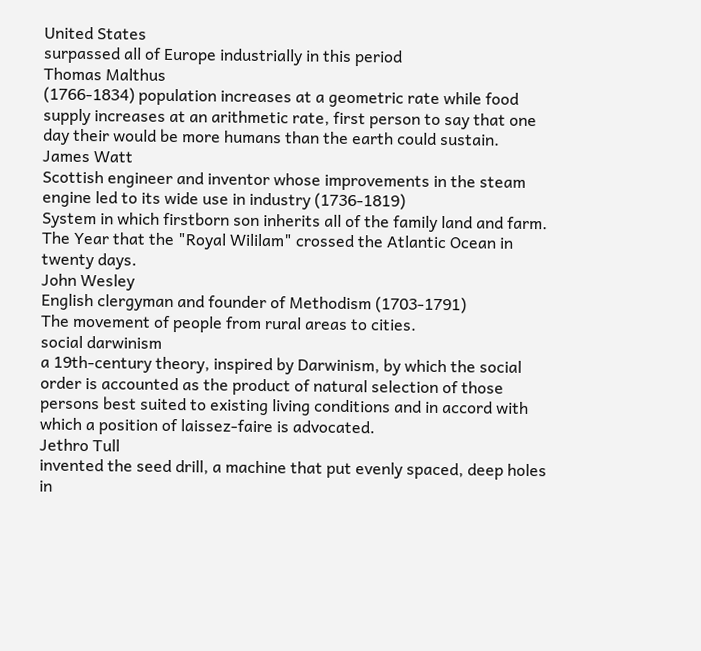United States
surpassed all of Europe industrially in this period
Thomas Malthus
(1766-1834) population increases at a geometric rate while food supply increases at an arithmetic rate, first person to say that one day their would be more humans than the earth could sustain.
James Watt
Scottish engineer and inventor whose improvements in the steam engine led to its wide use in industry (1736-1819)
System in which firstborn son inherits all of the family land and farm.
The Year that the "Royal Wililam" crossed the Atlantic Ocean in twenty days.
John Wesley
English clergyman and founder of Methodism (1703-1791)
The movement of people from rural areas to cities.
social darwinism
a 19th-century theory, inspired by Darwinism, by which the social order is accounted as the product of natural selection of those persons best suited to existing living conditions and in accord with which a position of laissez-faire is advocated.
Jethro Tull
invented the seed drill, a machine that put evenly spaced, deep holes in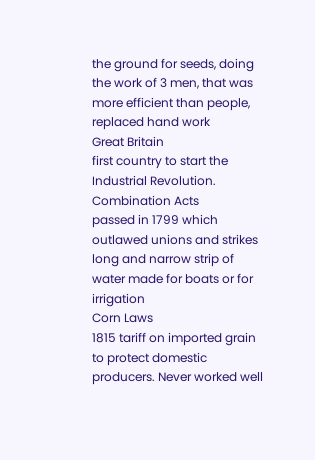the ground for seeds, doing the work of 3 men, that was more efficient than people, replaced hand work
Great Britain
first country to start the Industrial Revolution.
Combination Acts
passed in 1799 which outlawed unions and strikes
long and narrow strip of water made for boats or for irrigation
Corn Laws
1815 tariff on imported grain to protect domestic producers. Never worked well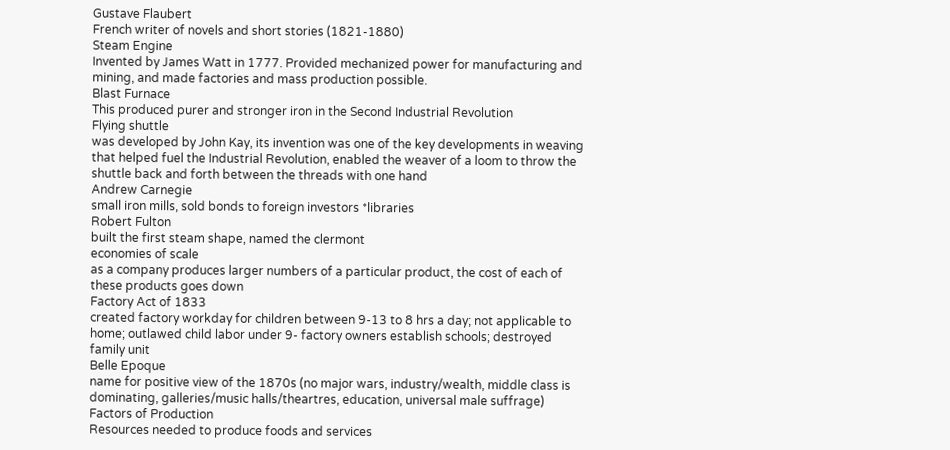Gustave Flaubert
French writer of novels and short stories (1821-1880)
Steam Engine
Invented by James Watt in 1777. Provided mechanized power for manufacturing and mining, and made factories and mass production possible.
Blast Furnace
This produced purer and stronger iron in the Second Industrial Revolution
Flying shuttle
was developed by John Kay, its invention was one of the key developments in weaving that helped fuel the Industrial Revolution, enabled the weaver of a loom to throw the shuttle back and forth between the threads with one hand
Andrew Carnegie
small iron mills, sold bonds to foreign investors *libraries
Robert Fulton
built the first steam shape, named the clermont
economies of scale
as a company produces larger numbers of a particular product, the cost of each of these products goes down
Factory Act of 1833
created factory workday for children between 9-13 to 8 hrs a day; not applicable to home; outlawed child labor under 9- factory owners establish schools; destroyed family unit
Belle Epoque
name for positive view of the 1870s (no major wars, industry/wealth, middle class is dominating, galleries/music halls/theartres, education, universal male suffrage)
Factors of Production
Resources needed to produce foods and services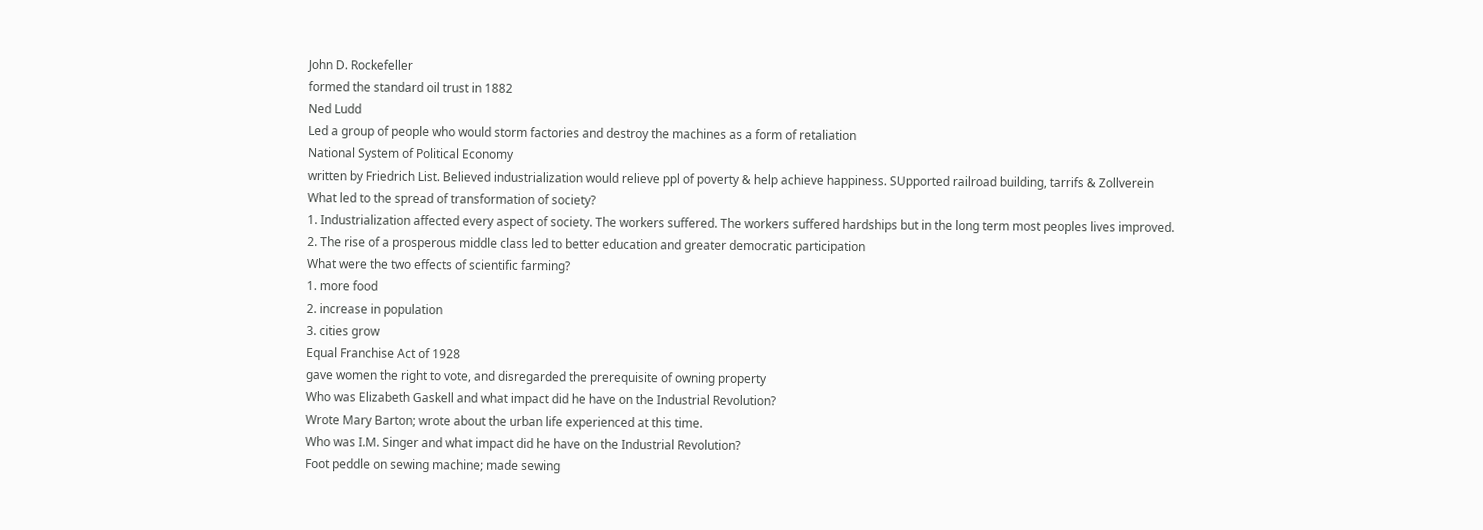John D. Rockefeller
formed the standard oil trust in 1882
Ned Ludd
Led a group of people who would storm factories and destroy the machines as a form of retaliation
National System of Political Economy
written by Friedrich List. Believed industrialization would relieve ppl of poverty & help achieve happiness. SUpported railroad building, tarrifs & Zollverein
What led to the spread of transformation of society?
1. Industrialization affected every aspect of society. The workers suffered. The workers suffered hardships but in the long term most peoples lives improved.
2. The rise of a prosperous middle class led to better education and greater democratic participation
What were the two effects of scientific farming?
1. more food
2. increase in population
3. cities grow
Equal Franchise Act of 1928
gave women the right to vote, and disregarded the prerequisite of owning property
Who was Elizabeth Gaskell and what impact did he have on the Industrial Revolution?
Wrote Mary Barton; wrote about the urban life experienced at this time.
Who was I.M. Singer and what impact did he have on the Industrial Revolution?
Foot peddle on sewing machine; made sewing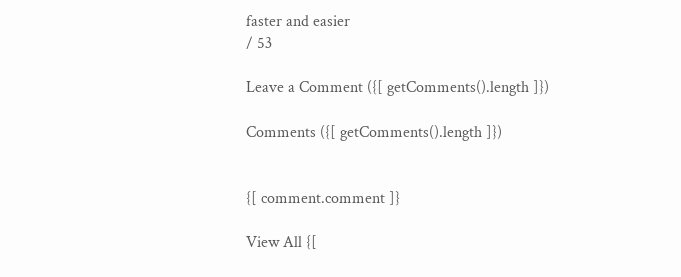faster and easier
/ 53

Leave a Comment ({[ getComments().length ]})

Comments ({[ getComments().length ]})


{[ comment.comment ]}

View All {[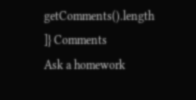getComments().length ]} Comments
Ask a homework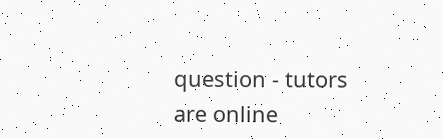question - tutors are online